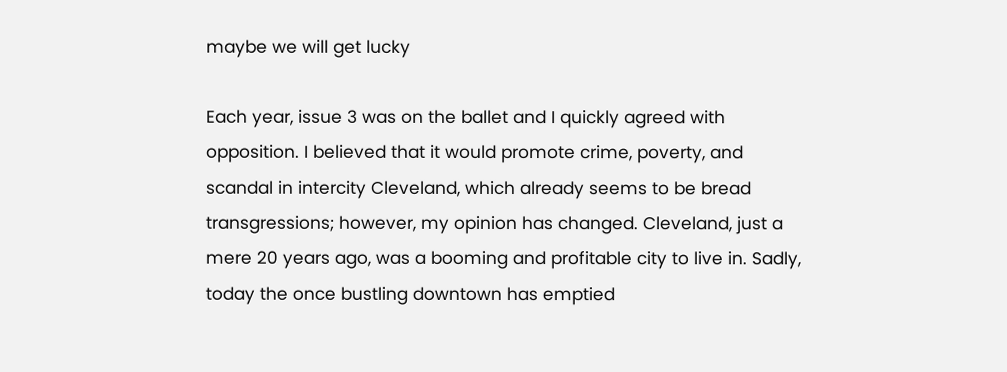maybe we will get lucky

Each year, issue 3 was on the ballet and I quickly agreed with opposition. I believed that it would promote crime, poverty, and scandal in intercity Cleveland, which already seems to be bread transgressions; however, my opinion has changed. Cleveland, just a mere 20 years ago, was a booming and profitable city to live in. Sadly, today the once bustling downtown has emptied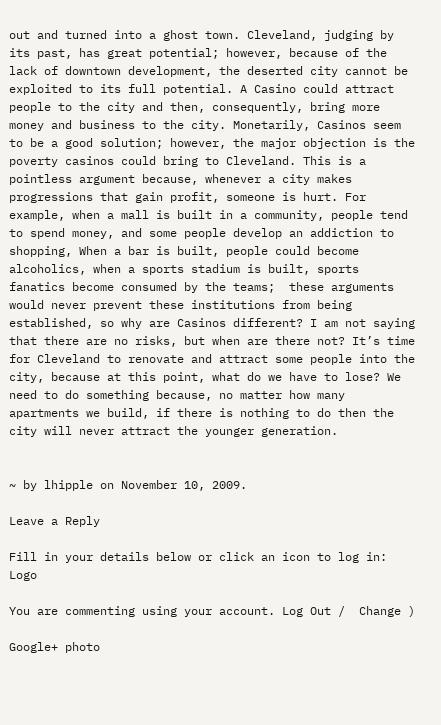out and turned into a ghost town. Cleveland, judging by its past, has great potential; however, because of the lack of downtown development, the deserted city cannot be exploited to its full potential. A Casino could attract people to the city and then, consequently, bring more money and business to the city. Monetarily, Casinos seem to be a good solution; however, the major objection is the poverty casinos could bring to Cleveland. This is a pointless argument because, whenever a city makes progressions that gain profit, someone is hurt. For example, when a mall is built in a community, people tend to spend money, and some people develop an addiction to shopping, When a bar is built, people could become alcoholics, when a sports stadium is built, sports fanatics become consumed by the teams;  these arguments would never prevent these institutions from being established, so why are Casinos different? I am not saying that there are no risks, but when are there not? It’s time for Cleveland to renovate and attract some people into the city, because at this point, what do we have to lose? We need to do something because, no matter how many apartments we build, if there is nothing to do then the city will never attract the younger generation.


~ by lhipple on November 10, 2009.

Leave a Reply

Fill in your details below or click an icon to log in: Logo

You are commenting using your account. Log Out /  Change )

Google+ photo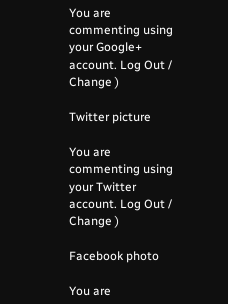You are commenting using your Google+ account. Log Out /  Change )

Twitter picture

You are commenting using your Twitter account. Log Out /  Change )

Facebook photo

You are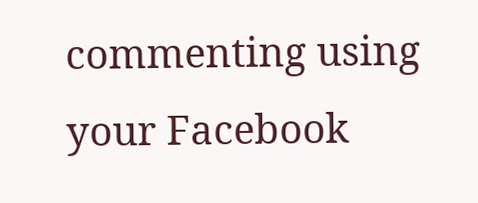commenting using your Facebook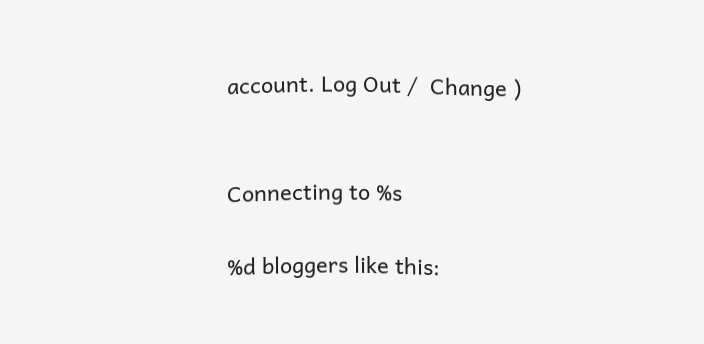account. Log Out /  Change )


Connecting to %s

%d bloggers like this: